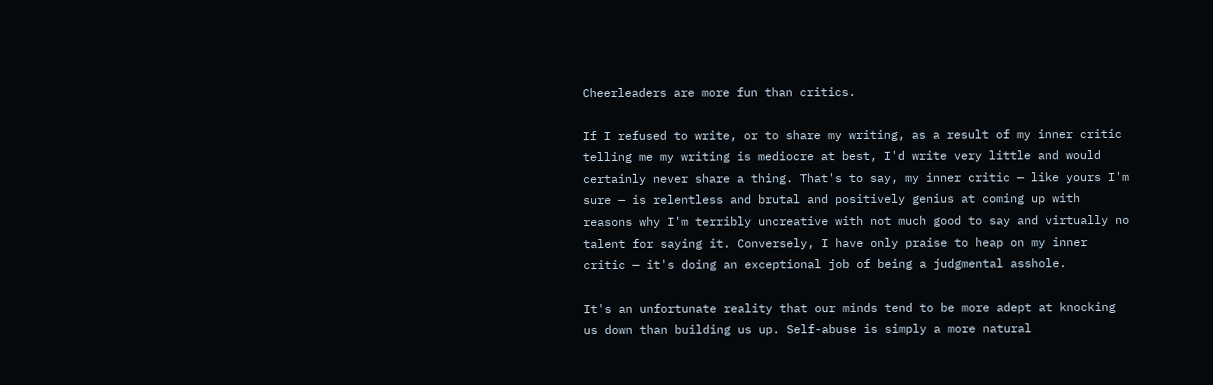Cheerleaders are more fun than critics.

If I refused to write, or to share my writing, as a result of my inner critic telling me my writing is mediocre at best, I'd write very little and would certainly never share a thing. That's to say, my inner critic — like yours I'm sure — is relentless and brutal and positively genius at coming up with reasons why I'm terribly uncreative with not much good to say and virtually no talent for saying it. Conversely, I have only praise to heap on my inner critic — it's doing an exceptional job of being a judgmental asshole.

It's an unfortunate reality that our minds tend to be more adept at knocking us down than building us up. Self-abuse is simply a more natural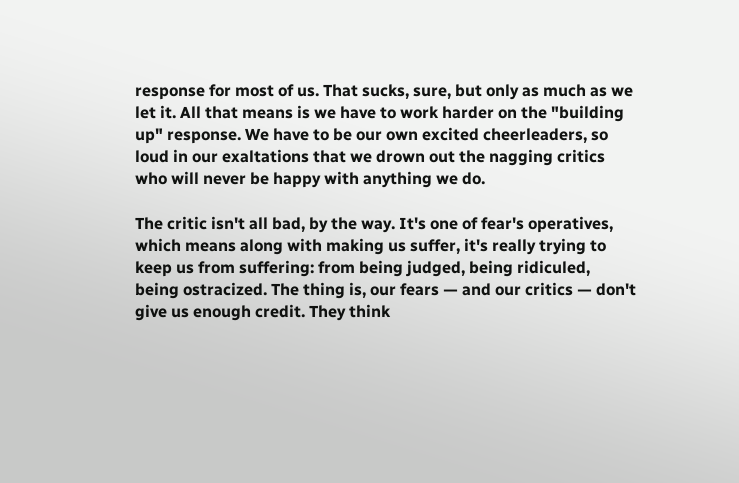response for most of us. That sucks, sure, but only as much as we let it. All that means is we have to work harder on the "building up" response. We have to be our own excited cheerleaders, so loud in our exaltations that we drown out the nagging critics who will never be happy with anything we do.

The critic isn't all bad, by the way. It's one of fear's operatives, which means along with making us suffer, it's really trying to keep us from suffering: from being judged, being ridiculed, being ostracized. The thing is, our fears — and our critics — don't give us enough credit. They think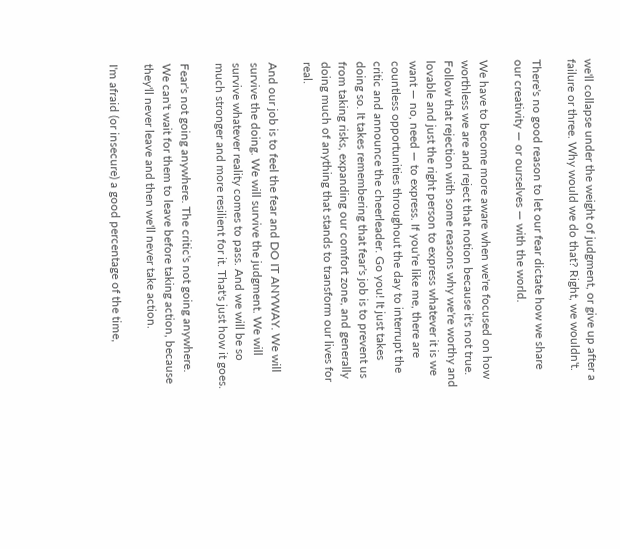we'll collapse under the weight of judgment, or give up after a failure or three. Why would we do that? Right, we wouldn't.

There's no good reason to let our fear dictate how we share our creativity — or ourselves — with the world.

We have to become more aware when we're focused on how worthless we are and reject that notion because it's not true. Follow that rejection with some reasons why we're worthy and lovable and just the right person to express whatever it is we want — no, need — to express. If you're like me, there are countless opportunities throughout the day to interrupt the critic and announce the cheerleader. Go you! It just takes doing so. It takes remembering that fear's job is to prevent us from taking risks, expanding our comfort zone, and generally doing much of anything that stands to transform our lives for real.

And our job is to feel the fear and DO IT ANYWAY. We will survive the doing. We will survive the judgment. We will survive whatever reality comes to pass. And we will be so much stronger and more resilient for it. That's just how it goes.

Fear's not going anywhere. The critic's not going anywhere. We can't wait for them to leave before taking action, because they'll never leave and then we'll never take action.

I'm afraid (or insecure) a good percentage of the time,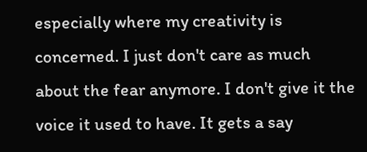especially where my creativity is concerned. I just don't care as much about the fear anymore. I don't give it the voice it used to have. It gets a say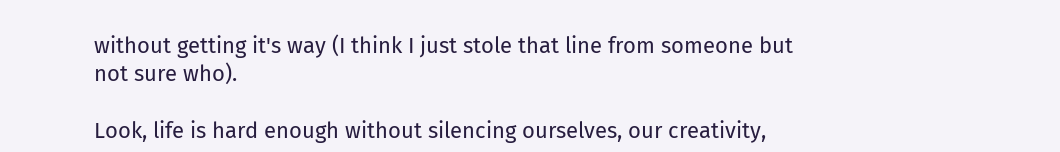without getting it's way (I think I just stole that line from someone but not sure who).

Look, life is hard enough without silencing ourselves, our creativity,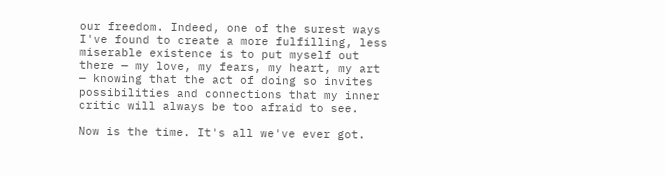our freedom. Indeed, one of the surest ways I've found to create a more fulfilling, less miserable existence is to put myself out there — my love, my fears, my heart, my art — knowing that the act of doing so invites possibilities and connections that my inner critic will always be too afraid to see.

Now is the time. It's all we've ever got.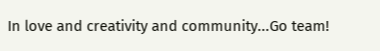In love and creativity and community...Go team!